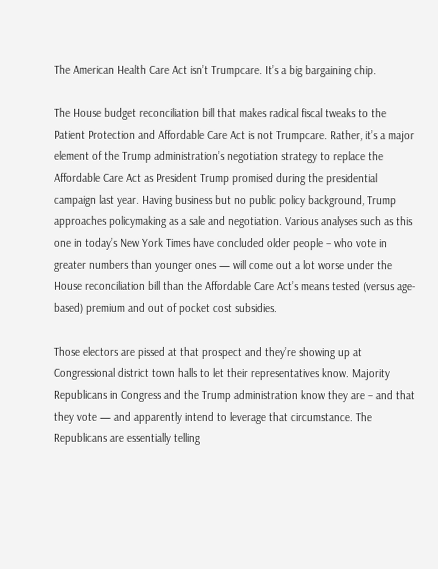The American Health Care Act isn’t Trumpcare. It’s a big bargaining chip.

The House budget reconciliation bill that makes radical fiscal tweaks to the Patient Protection and Affordable Care Act is not Trumpcare. Rather, it’s a major element of the Trump administration’s negotiation strategy to replace the Affordable Care Act as President Trump promised during the presidential campaign last year. Having business but no public policy background, Trump approaches policymaking as a sale and negotiation. Various analyses such as this one in today’s New York Times have concluded older people – who vote in greater numbers than younger ones — will come out a lot worse under the House reconciliation bill than the Affordable Care Act’s means tested (versus age-based) premium and out of pocket cost subsidies.

Those electors are pissed at that prospect and they’re showing up at Congressional district town halls to let their representatives know. Majority Republicans in Congress and the Trump administration know they are – and that they vote — and apparently intend to leverage that circumstance. The Republicans are essentially telling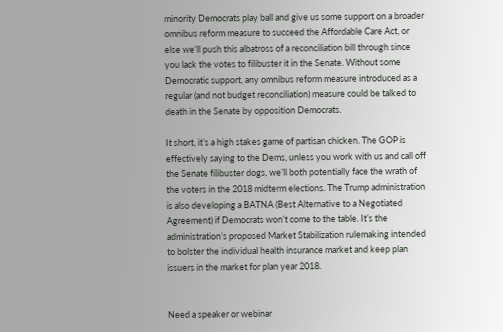minority Democrats play ball and give us some support on a broader omnibus reform measure to succeed the Affordable Care Act, or else we’ll push this albatross of a reconciliation bill through since you lack the votes to filibuster it in the Senate. Without some Democratic support, any omnibus reform measure introduced as a regular (and not budget reconciliation) measure could be talked to death in the Senate by opposition Democrats.

It short, it’s a high stakes game of partisan chicken. The GOP is effectively saying to the Dems, unless you work with us and call off the Senate filibuster dogs, we’ll both potentially face the wrath of the voters in the 2018 midterm elections. The Trump administration is also developing a BATNA (Best Alternative to a Negotiated Agreement) if Democrats won’t come to the table. It’s the administration’s proposed Market Stabilization rulemaking intended to bolster the individual health insurance market and keep plan issuers in the market for plan year 2018.


Need a speaker or webinar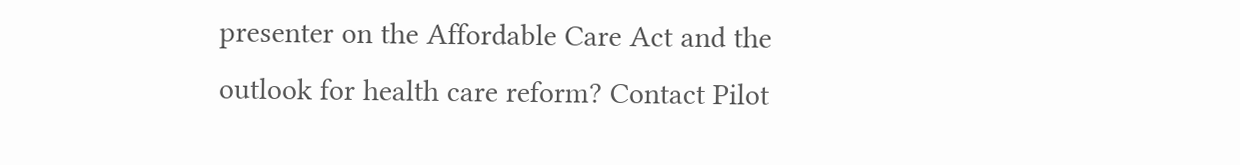presenter on the Affordable Care Act and the outlook for health care reform? Contact Pilot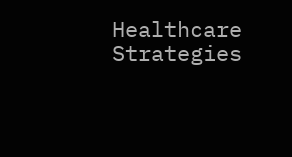Healthcare Strategies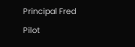Principal Fred Pilot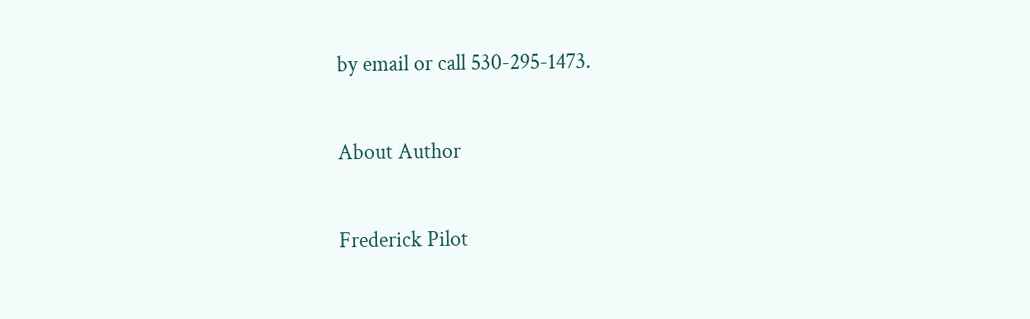by email or call 530-295-1473.

About Author

Frederick Pilot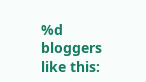%d bloggers like this: